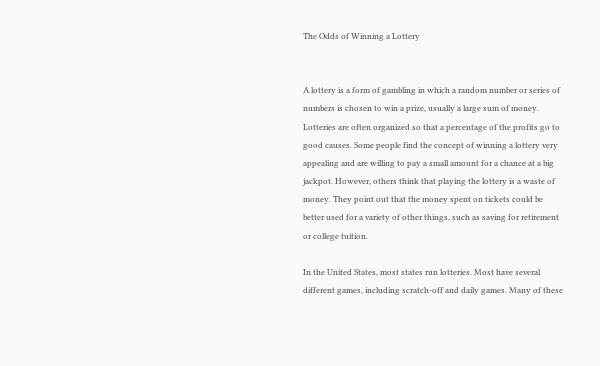The Odds of Winning a Lottery


A lottery is a form of gambling in which a random number or series of numbers is chosen to win a prize, usually a large sum of money. Lotteries are often organized so that a percentage of the profits go to good causes. Some people find the concept of winning a lottery very appealing and are willing to pay a small amount for a chance at a big jackpot. However, others think that playing the lottery is a waste of money. They point out that the money spent on tickets could be better used for a variety of other things, such as saving for retirement or college tuition.

In the United States, most states run lotteries. Most have several different games, including scratch-off and daily games. Many of these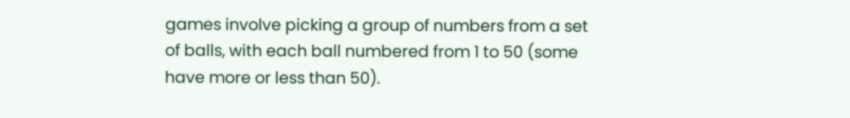games involve picking a group of numbers from a set of balls, with each ball numbered from 1 to 50 (some have more or less than 50).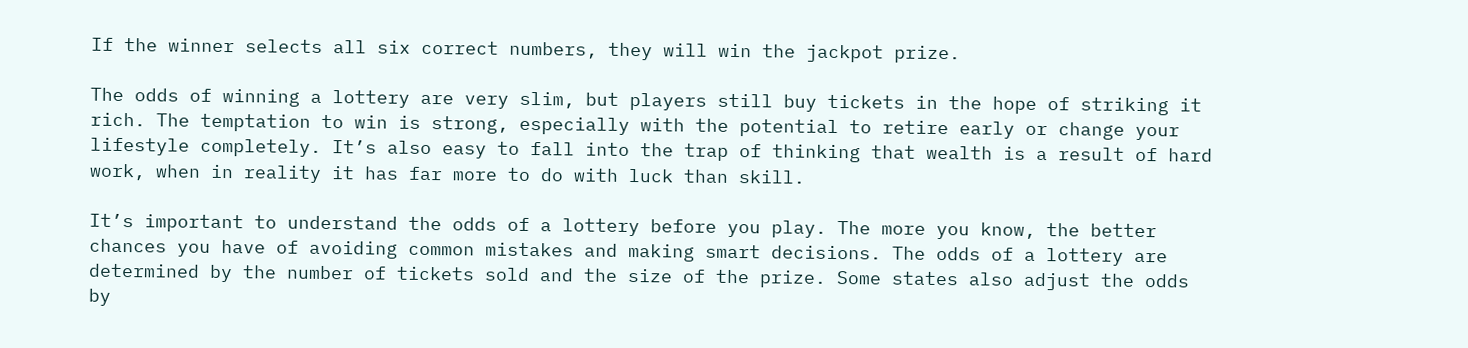If the winner selects all six correct numbers, they will win the jackpot prize.

The odds of winning a lottery are very slim, but players still buy tickets in the hope of striking it rich. The temptation to win is strong, especially with the potential to retire early or change your lifestyle completely. It’s also easy to fall into the trap of thinking that wealth is a result of hard work, when in reality it has far more to do with luck than skill.

It’s important to understand the odds of a lottery before you play. The more you know, the better chances you have of avoiding common mistakes and making smart decisions. The odds of a lottery are determined by the number of tickets sold and the size of the prize. Some states also adjust the odds by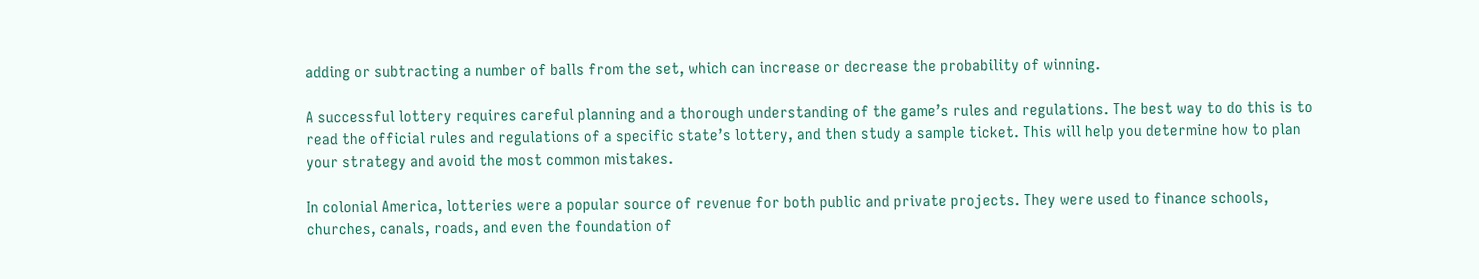adding or subtracting a number of balls from the set, which can increase or decrease the probability of winning.

A successful lottery requires careful planning and a thorough understanding of the game’s rules and regulations. The best way to do this is to read the official rules and regulations of a specific state’s lottery, and then study a sample ticket. This will help you determine how to plan your strategy and avoid the most common mistakes.

In colonial America, lotteries were a popular source of revenue for both public and private projects. They were used to finance schools, churches, canals, roads, and even the foundation of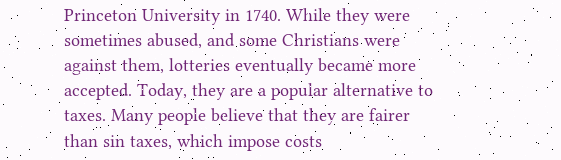Princeton University in 1740. While they were sometimes abused, and some Christians were against them, lotteries eventually became more accepted. Today, they are a popular alternative to taxes. Many people believe that they are fairer than sin taxes, which impose costs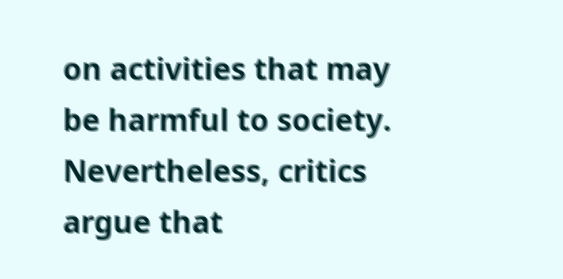on activities that may be harmful to society. Nevertheless, critics argue that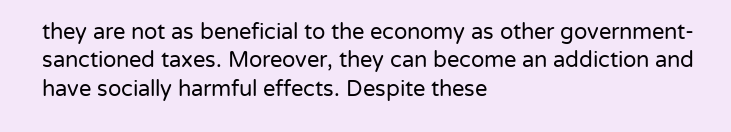they are not as beneficial to the economy as other government-sanctioned taxes. Moreover, they can become an addiction and have socially harmful effects. Despite these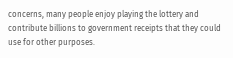concerns, many people enjoy playing the lottery and contribute billions to government receipts that they could use for other purposes.